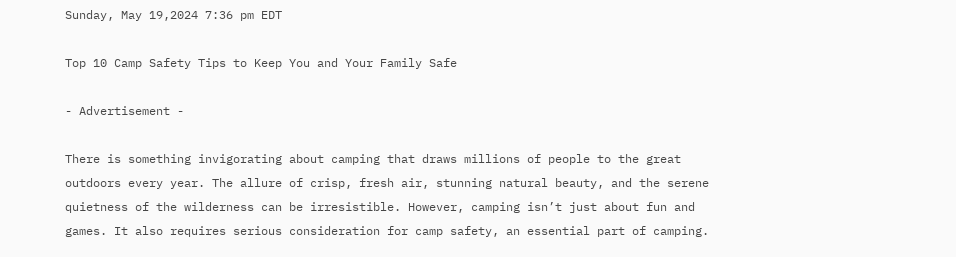Sunday, May 19,2024 7:36 pm EDT

Top 10 Camp Safety Tips to Keep You and Your Family Safe

- Advertisement -

There is something invigorating about camping that draws millions of people to the great outdoors every year. The allure of crisp, fresh air, stunning natural beauty, and the serene quietness of the wilderness can be irresistible. However, camping isn’t just about fun and games. It also requires serious consideration for camp safety, an essential part of camping.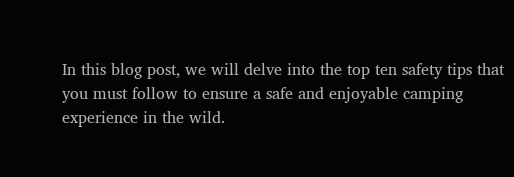In this blog post, we will delve into the top ten safety tips that you must follow to ensure a safe and enjoyable camping experience in the wild.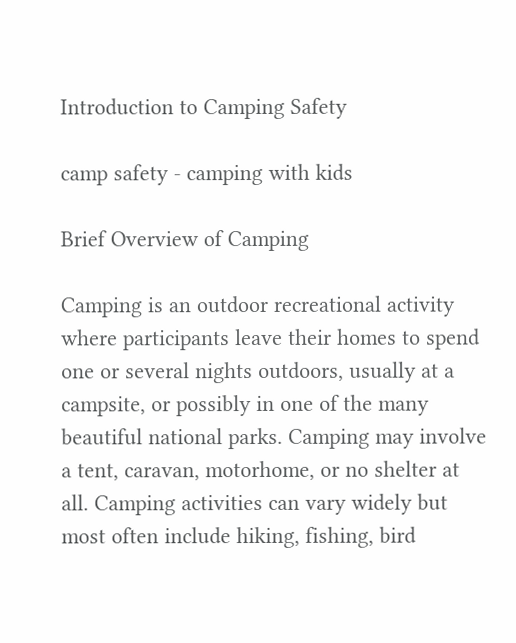Introduction to Camping Safety

camp safety - camping with kids

Brief Overview of Camping

Camping is an outdoor recreational activity where participants leave their homes to spend one or several nights outdoors, usually at a campsite, or possibly in one of the many beautiful national parks. Camping may involve a tent, caravan, motorhome, or no shelter at all. Camping activities can vary widely but most often include hiking, fishing, bird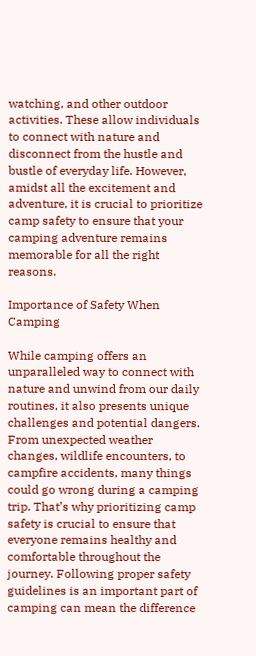watching, and other outdoor activities. These allow individuals to connect with nature and disconnect from the hustle and bustle of everyday life. However, amidst all the excitement and adventure, it is crucial to prioritize camp safety to ensure that your camping adventure remains memorable for all the right reasons.

Importance of Safety When Camping

While camping offers an unparalleled way to connect with nature and unwind from our daily routines, it also presents unique challenges and potential dangers. From unexpected weather changes, wildlife encounters, to campfire accidents, many things could go wrong during a camping trip. That’s why prioritizing camp safety is crucial to ensure that everyone remains healthy and comfortable throughout the journey. Following proper safety guidelines is an important part of camping can mean the difference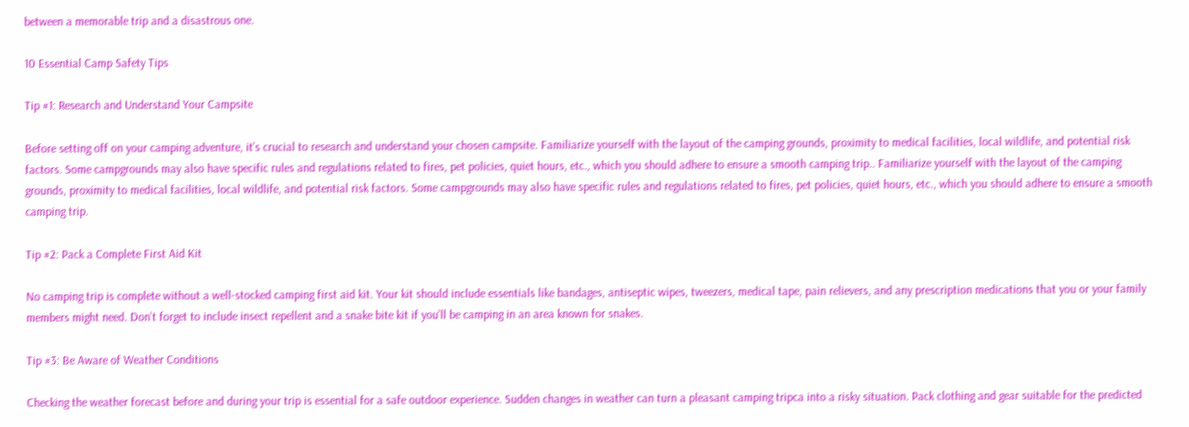between a memorable trip and a disastrous one.

10 Essential Camp Safety Tips

Tip #1: Research and Understand Your Campsite

Before setting off on your camping adventure, it’s crucial to research and understand your chosen campsite. Familiarize yourself with the layout of the camping grounds, proximity to medical facilities, local wildlife, and potential risk factors. Some campgrounds may also have specific rules and regulations related to fires, pet policies, quiet hours, etc., which you should adhere to ensure a smooth camping trip.. Familiarize yourself with the layout of the camping grounds, proximity to medical facilities, local wildlife, and potential risk factors. Some campgrounds may also have specific rules and regulations related to fires, pet policies, quiet hours, etc., which you should adhere to ensure a smooth camping trip.

Tip #2: Pack a Complete First Aid Kit

No camping trip is complete without a well-stocked camping first aid kit. Your kit should include essentials like bandages, antiseptic wipes, tweezers, medical tape, pain relievers, and any prescription medications that you or your family members might need. Don’t forget to include insect repellent and a snake bite kit if you’ll be camping in an area known for snakes.

Tip #3: Be Aware of Weather Conditions

Checking the weather forecast before and during your trip is essential for a safe outdoor experience. Sudden changes in weather can turn a pleasant camping tripca into a risky situation. Pack clothing and gear suitable for the predicted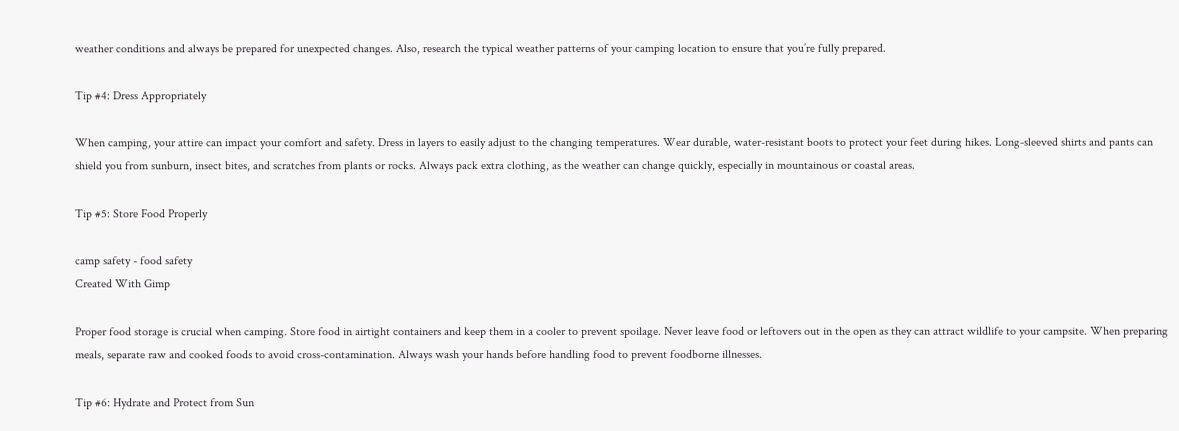weather conditions and always be prepared for unexpected changes. Also, research the typical weather patterns of your camping location to ensure that you’re fully prepared.

Tip #4: Dress Appropriately

When camping, your attire can impact your comfort and safety. Dress in layers to easily adjust to the changing temperatures. Wear durable, water-resistant boots to protect your feet during hikes. Long-sleeved shirts and pants can shield you from sunburn, insect bites, and scratches from plants or rocks. Always pack extra clothing, as the weather can change quickly, especially in mountainous or coastal areas.

Tip #5: Store Food Properly

camp safety - food safety
Created With Gimp

Proper food storage is crucial when camping. Store food in airtight containers and keep them in a cooler to prevent spoilage. Never leave food or leftovers out in the open as they can attract wildlife to your campsite. When preparing meals, separate raw and cooked foods to avoid cross-contamination. Always wash your hands before handling food to prevent foodborne illnesses.

Tip #6: Hydrate and Protect from Sun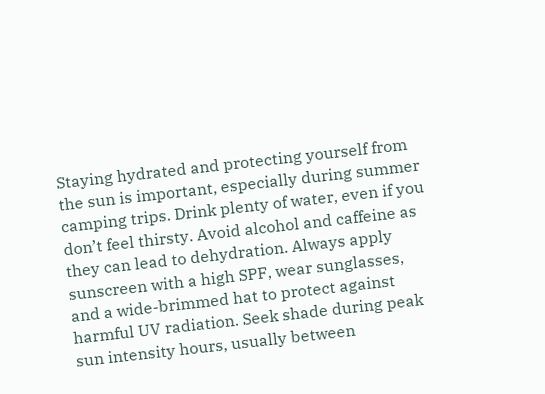Staying hydrated and protecting yourself from the sun is important, especially during summer camping trips. Drink plenty of water, even if you don’t feel thirsty. Avoid alcohol and caffeine as they can lead to dehydration. Always apply sunscreen with a high SPF, wear sunglasses, and a wide-brimmed hat to protect against harmful UV radiation. Seek shade during peak sun intensity hours, usually between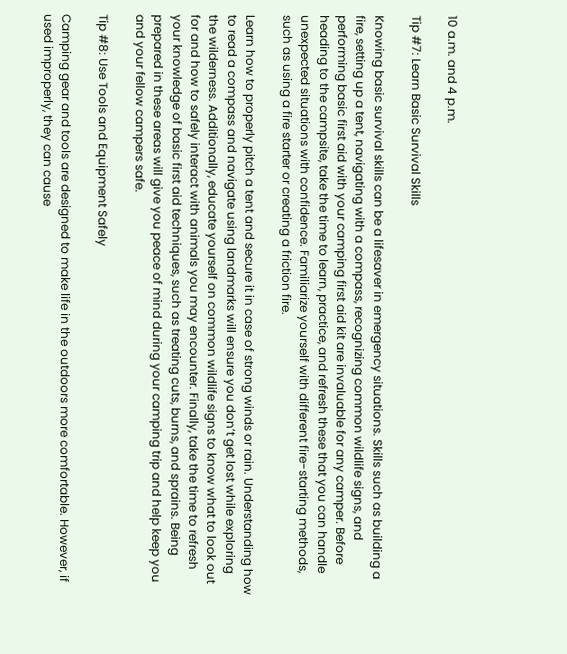10 a.m. and 4 p.m.

Tip #7: Learn Basic Survival Skills

Knowing basic survival skills can be a lifesaver in emergency situations. Skills such as building a fire, setting up a tent, navigating with a compass, recognizing common wildlife signs, and performing basic first aid with your camping first aid kit are invaluable for any camper. Before heading to the campsite, take the time to learn, practice, and refresh these that you can handle unexpected situations with confidence. Familiarize yourself with different fire-starting methods, such as using a fire starter or creating a friction fire.

Learn how to properly pitch a tent and secure it in case of strong winds or rain. Understanding how to read a compass and navigate using landmarks will ensure you don’t get lost while exploring the wilderness. Additionally, educate yourself on common wildlife signs to know what to look out for and how to safely interact with animals you may encounter. Finally, take the time to refresh your knowledge of basic first aid techniques, such as treating cuts, burns, and sprains. Being prepared in these areas will give you peace of mind during your camping trip and help keep you and your fellow campers safe.

Tip #8: Use Tools and Equipment Safely

Camping gear and tools are designed to make life in the outdoors more comfortable. However, if used improperly, they can cause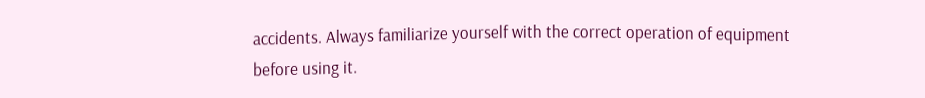accidents. Always familiarize yourself with the correct operation of equipment before using it.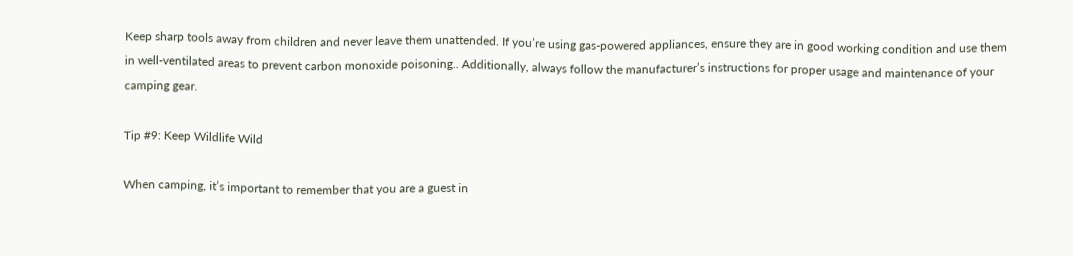Keep sharp tools away from children and never leave them unattended. If you’re using gas-powered appliances, ensure they are in good working condition and use them in well-ventilated areas to prevent carbon monoxide poisoning.. Additionally, always follow the manufacturer’s instructions for proper usage and maintenance of your camping gear.

Tip #9: Keep Wildlife Wild

When camping, it’s important to remember that you are a guest in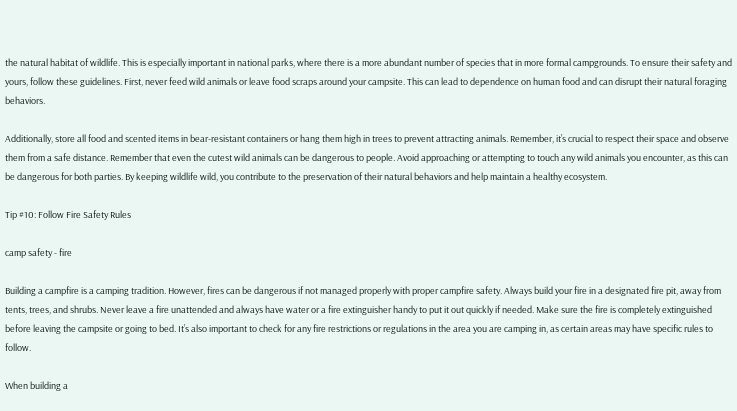the natural habitat of wildlife. This is especially important in national parks, where there is a more abundant number of species that in more formal campgrounds. To ensure their safety and yours, follow these guidelines. First, never feed wild animals or leave food scraps around your campsite. This can lead to dependence on human food and can disrupt their natural foraging behaviors.

Additionally, store all food and scented items in bear-resistant containers or hang them high in trees to prevent attracting animals. Remember, it’s crucial to respect their space and observe them from a safe distance. Remember that even the cutest wild animals can be dangerous to people. Avoid approaching or attempting to touch any wild animals you encounter, as this can be dangerous for both parties. By keeping wildlife wild, you contribute to the preservation of their natural behaviors and help maintain a healthy ecosystem.

Tip #10: Follow Fire Safety Rules

camp safety - fire

Building a campfire is a camping tradition. However, fires can be dangerous if not managed properly with proper campfire safety. Always build your fire in a designated fire pit, away from tents, trees, and shrubs. Never leave a fire unattended and always have water or a fire extinguisher handy to put it out quickly if needed. Make sure the fire is completely extinguished before leaving the campsite or going to bed. It’s also important to check for any fire restrictions or regulations in the area you are camping in, as certain areas may have specific rules to follow.

When building a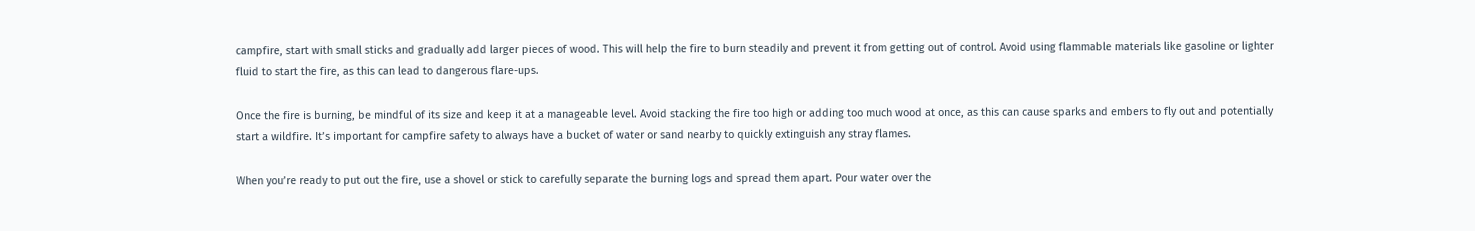campfire, start with small sticks and gradually add larger pieces of wood. This will help the fire to burn steadily and prevent it from getting out of control. Avoid using flammable materials like gasoline or lighter fluid to start the fire, as this can lead to dangerous flare-ups.

Once the fire is burning, be mindful of its size and keep it at a manageable level. Avoid stacking the fire too high or adding too much wood at once, as this can cause sparks and embers to fly out and potentially start a wildfire. It’s important for campfire safety to always have a bucket of water or sand nearby to quickly extinguish any stray flames.

When you’re ready to put out the fire, use a shovel or stick to carefully separate the burning logs and spread them apart. Pour water over the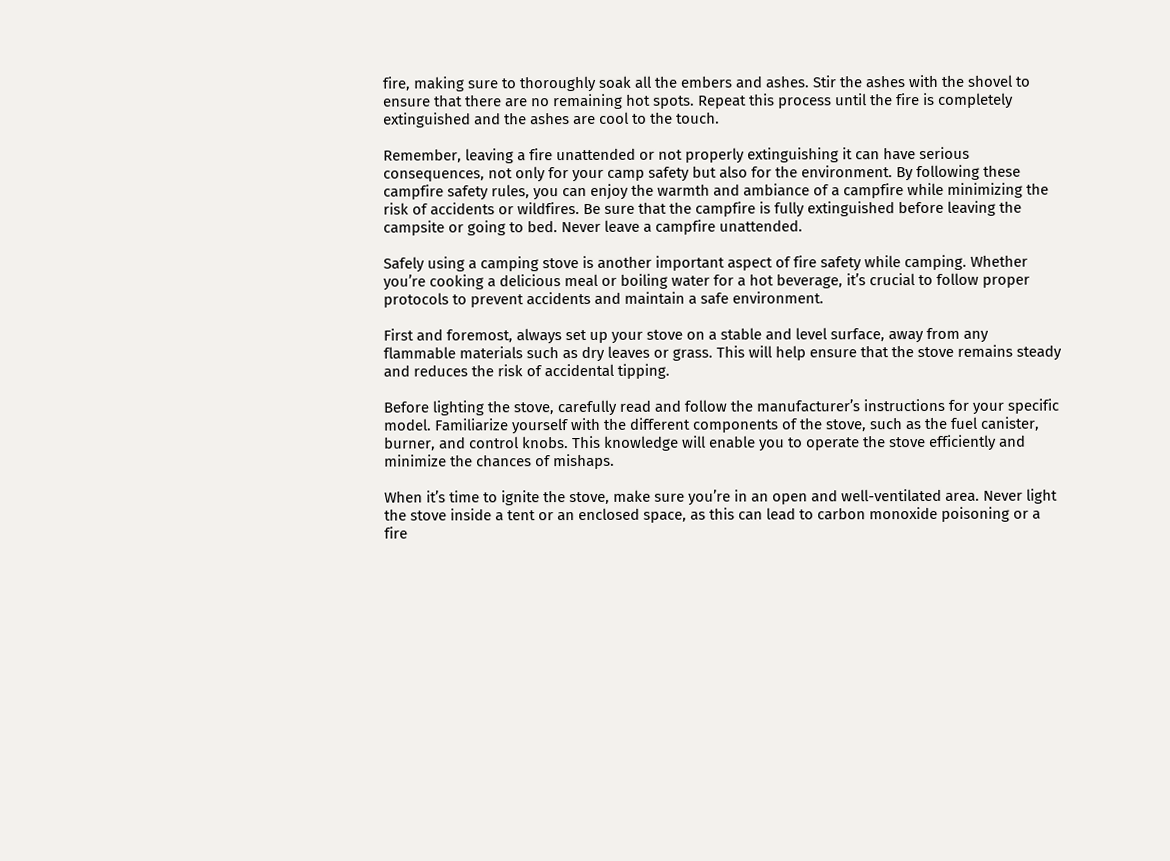fire, making sure to thoroughly soak all the embers and ashes. Stir the ashes with the shovel to ensure that there are no remaining hot spots. Repeat this process until the fire is completely extinguished and the ashes are cool to the touch.

Remember, leaving a fire unattended or not properly extinguishing it can have serious consequences, not only for your camp safety but also for the environment. By following these campfire safety rules, you can enjoy the warmth and ambiance of a campfire while minimizing the risk of accidents or wildfires. Be sure that the campfire is fully extinguished before leaving the campsite or going to bed. Never leave a campfire unattended.

Safely using a camping stove is another important aspect of fire safety while camping. Whether you’re cooking a delicious meal or boiling water for a hot beverage, it’s crucial to follow proper protocols to prevent accidents and maintain a safe environment.

First and foremost, always set up your stove on a stable and level surface, away from any flammable materials such as dry leaves or grass. This will help ensure that the stove remains steady and reduces the risk of accidental tipping.

Before lighting the stove, carefully read and follow the manufacturer’s instructions for your specific model. Familiarize yourself with the different components of the stove, such as the fuel canister, burner, and control knobs. This knowledge will enable you to operate the stove efficiently and minimize the chances of mishaps.

When it’s time to ignite the stove, make sure you’re in an open and well-ventilated area. Never light the stove inside a tent or an enclosed space, as this can lead to carbon monoxide poisoning or a fire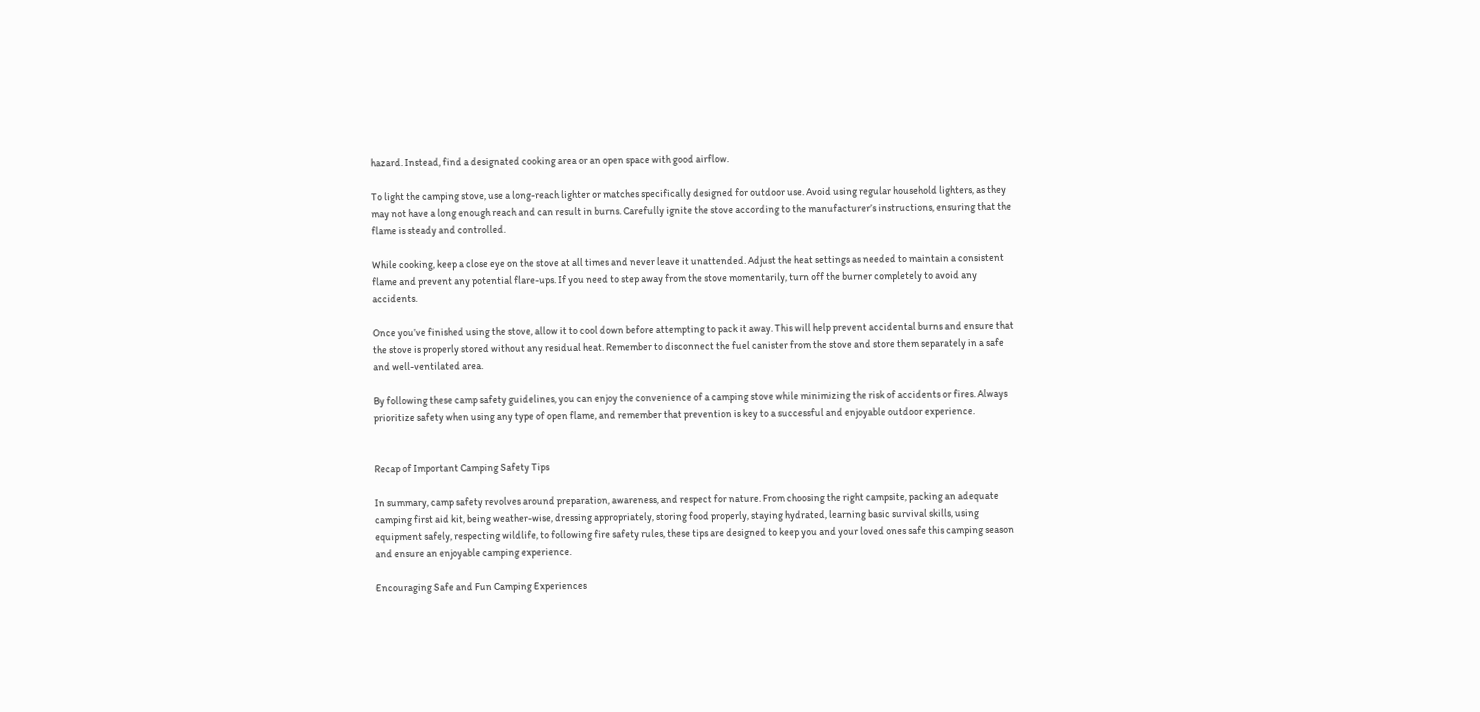hazard. Instead, find a designated cooking area or an open space with good airflow.

To light the camping stove, use a long-reach lighter or matches specifically designed for outdoor use. Avoid using regular household lighters, as they may not have a long enough reach and can result in burns. Carefully ignite the stove according to the manufacturer’s instructions, ensuring that the flame is steady and controlled.

While cooking, keep a close eye on the stove at all times and never leave it unattended. Adjust the heat settings as needed to maintain a consistent flame and prevent any potential flare-ups. If you need to step away from the stove momentarily, turn off the burner completely to avoid any accidents.

Once you’ve finished using the stove, allow it to cool down before attempting to pack it away. This will help prevent accidental burns and ensure that the stove is properly stored without any residual heat. Remember to disconnect the fuel canister from the stove and store them separately in a safe and well-ventilated area.

By following these camp safety guidelines, you can enjoy the convenience of a camping stove while minimizing the risk of accidents or fires. Always prioritize safety when using any type of open flame, and remember that prevention is key to a successful and enjoyable outdoor experience.


Recap of Important Camping Safety Tips

In summary, camp safety revolves around preparation, awareness, and respect for nature. From choosing the right campsite, packing an adequate camping first aid kit, being weather-wise, dressing appropriately, storing food properly, staying hydrated, learning basic survival skills, using equipment safely, respecting wildlife, to following fire safety rules, these tips are designed to keep you and your loved ones safe this camping season and ensure an enjoyable camping experience.

Encouraging Safe and Fun Camping Experiences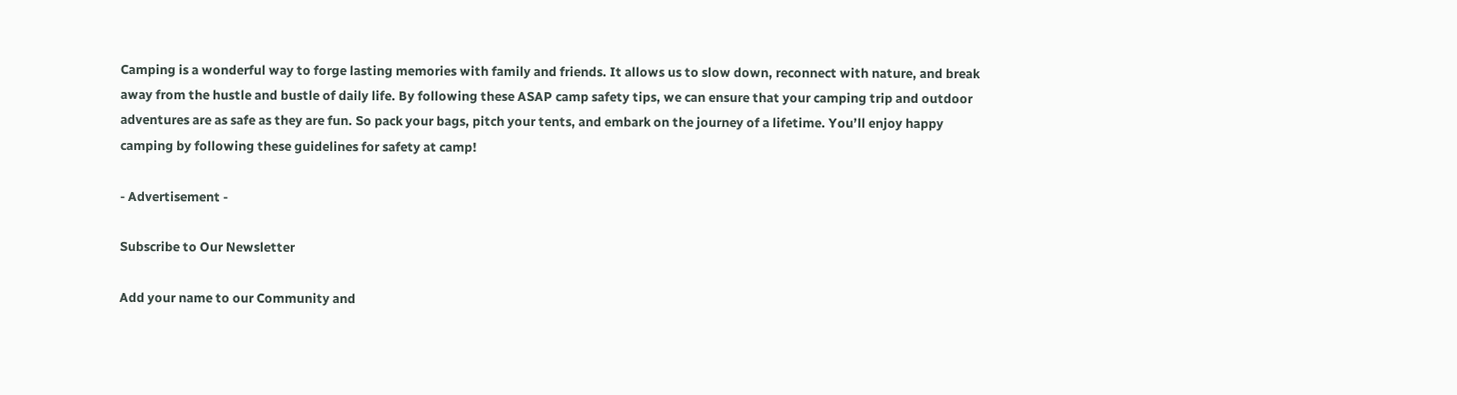Camping is a wonderful way to forge lasting memories with family and friends. It allows us to slow down, reconnect with nature, and break away from the hustle and bustle of daily life. By following these ASAP camp safety tips, we can ensure that your camping trip and outdoor adventures are as safe as they are fun. So pack your bags, pitch your tents, and embark on the journey of a lifetime. You’ll enjoy happy camping by following these guidelines for safety at camp!

- Advertisement -

Subscribe to Our Newsletter

Add your name to our Community and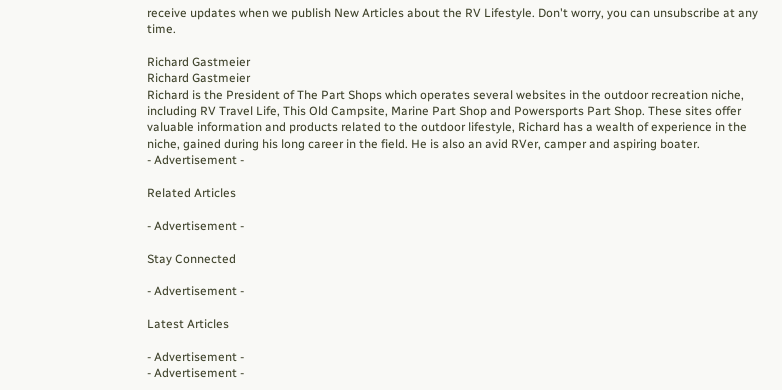receive updates when we publish New Articles about the RV Lifestyle. Don't worry, you can unsubscribe at any time.

Richard Gastmeier
Richard Gastmeier
Richard is the President of The Part Shops which operates several websites in the outdoor recreation niche, including RV Travel Life, This Old Campsite, Marine Part Shop and Powersports Part Shop. These sites offer valuable information and products related to the outdoor lifestyle, Richard has a wealth of experience in the niche, gained during his long career in the field. He is also an avid RVer, camper and aspiring boater.
- Advertisement -

Related Articles

- Advertisement -

Stay Connected

- Advertisement -

Latest Articles

- Advertisement -
- Advertisement -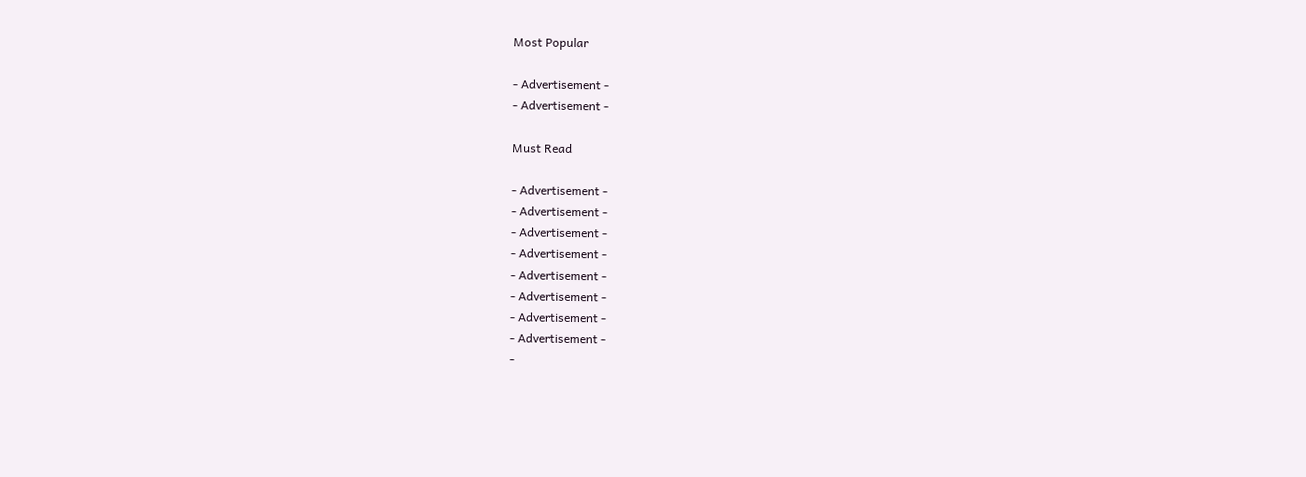Most Popular

- Advertisement -
- Advertisement -

Must Read

- Advertisement -
- Advertisement -
- Advertisement -
- Advertisement -
- Advertisement -
- Advertisement -
- Advertisement -
- Advertisement -
-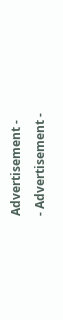Advertisement -
- Advertisement -